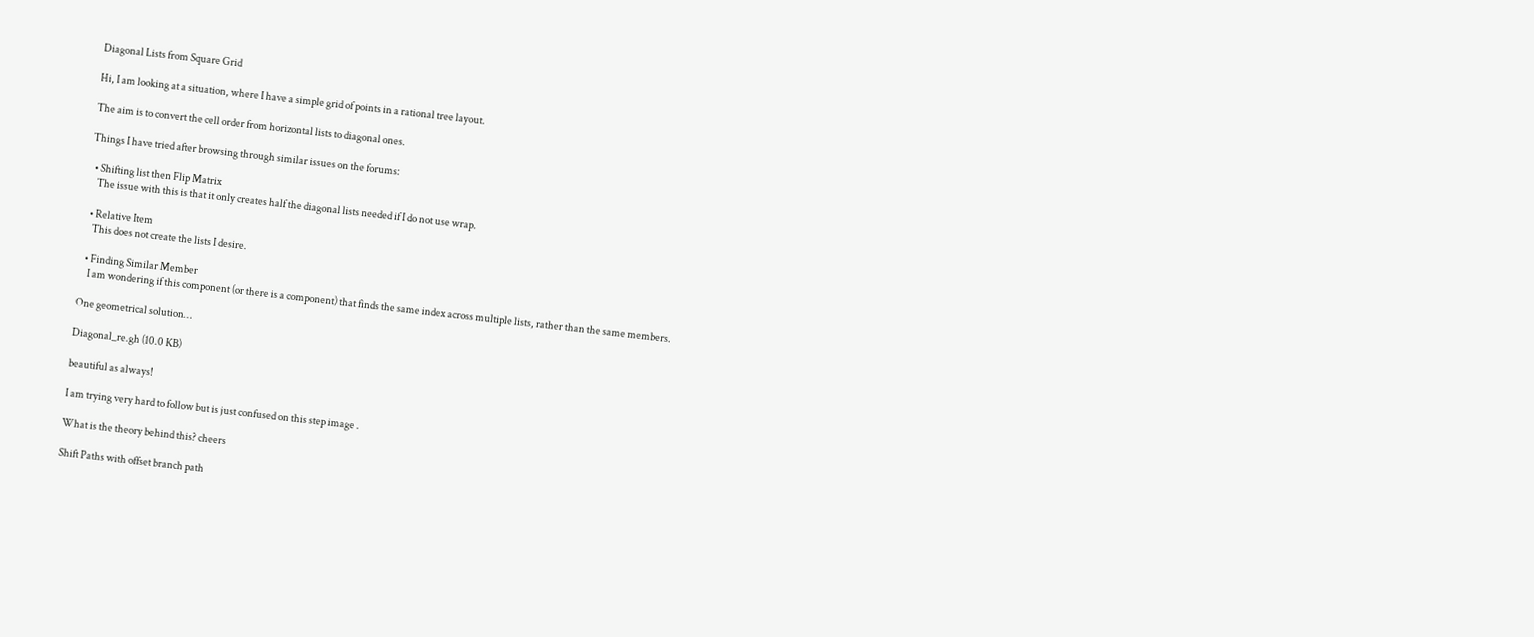Diagonal Lists from Square Grid

Hi, I am looking at a situation, where I have a simple grid of points in a rational tree layout.

The aim is to convert the cell order from horizontal lists to diagonal ones.

Things I have tried after browsing through similar issues on the forums:

  • Shifting list then Flip Matrix
    The issue with this is that it only creates half the diagonal lists needed if I do not use wrap.

  • Relative Item
    This does not create the lists I desire.

  • Finding Similar Member
    I am wondering if this component (or there is a component) that finds the same index across multiple lists, rather than the same members.

One geometrical solution…

Diagonal_re.gh (10.0 KB)

beautiful as always!

I am trying very hard to follow but is just confused on this step image .

What is the theory behind this? cheers

Shift Paths with offset branch path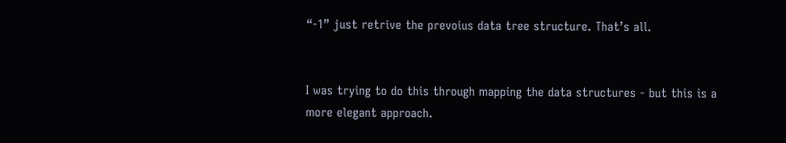“-1” just retrive the prevoius data tree structure. That’s all.


I was trying to do this through mapping the data structures - but this is a more elegant approach.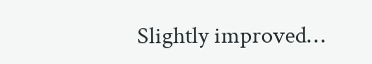Slightly improved…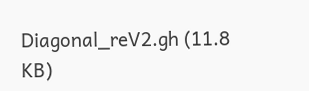Diagonal_reV2.gh (11.8 KB)